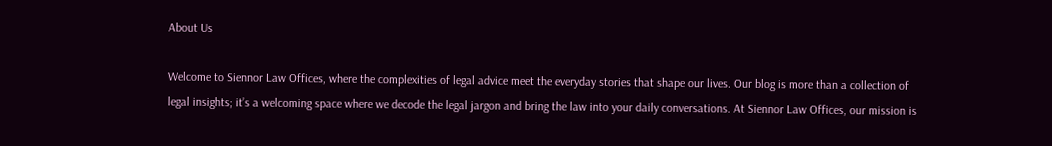About Us

Welcome to Siennor Law Offices, where the complexities of legal advice meet the everyday stories that shape our lives. Our blog is more than a collection of legal insights; it’s a welcoming space where we decode the legal jargon and bring the law into your daily conversations. At Siennor Law Offices, our mission is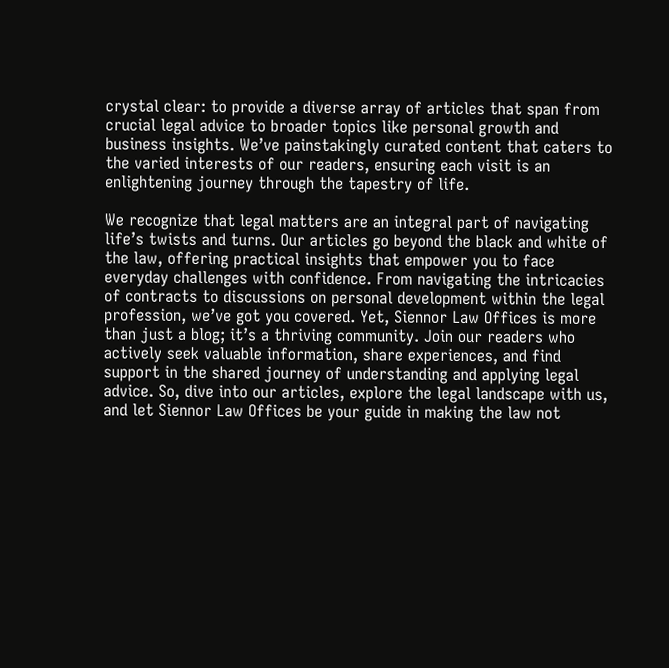crystal clear: to provide a diverse array of articles that span from crucial legal advice to broader topics like personal growth and business insights. We’ve painstakingly curated content that caters to the varied interests of our readers, ensuring each visit is an enlightening journey through the tapestry of life.

We recognize that legal matters are an integral part of navigating life’s twists and turns. Our articles go beyond the black and white of the law, offering practical insights that empower you to face everyday challenges with confidence. From navigating the intricacies of contracts to discussions on personal development within the legal profession, we’ve got you covered. Yet, Siennor Law Offices is more than just a blog; it’s a thriving community. Join our readers who actively seek valuable information, share experiences, and find support in the shared journey of understanding and applying legal advice. So, dive into our articles, explore the legal landscape with us, and let Siennor Law Offices be your guide in making the law not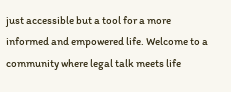just accessible but a tool for a more informed and empowered life. Welcome to a community where legal talk meets life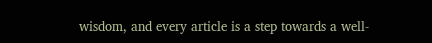wisdom, and every article is a step towards a well-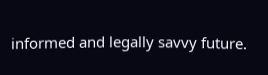informed and legally savvy future.